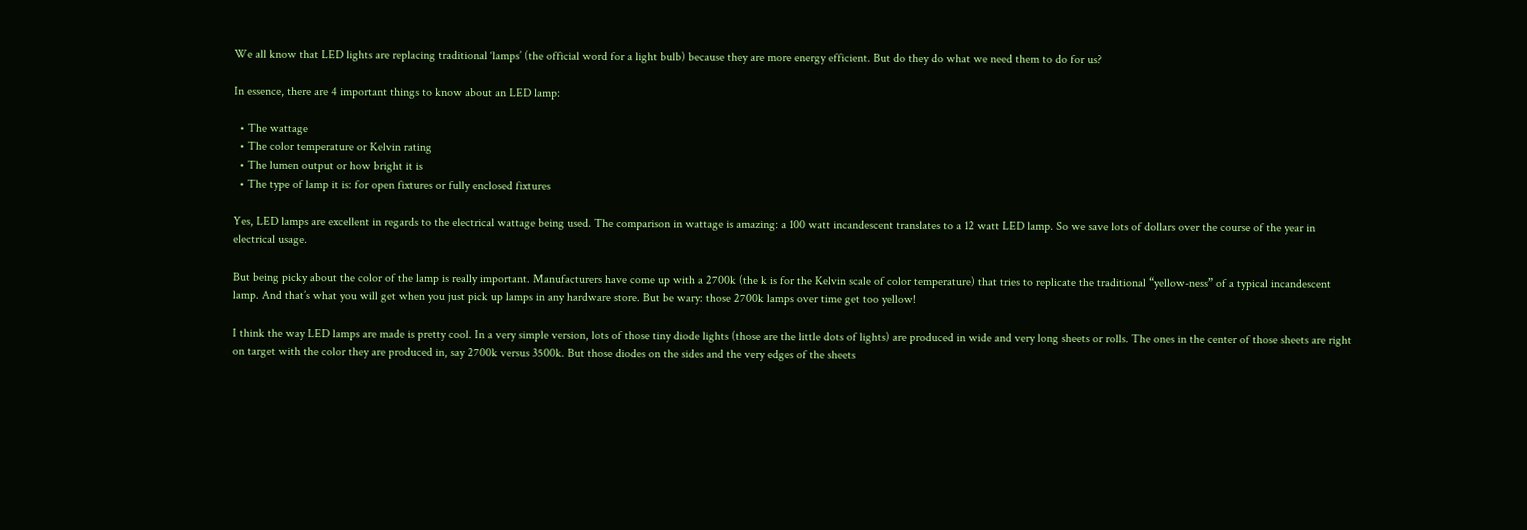We all know that LED lights are replacing traditional ‘lamps’ (the official word for a light bulb) because they are more energy efficient. But do they do what we need them to do for us?

In essence, there are 4 important things to know about an LED lamp:

  • The wattage
  • The color temperature or Kelvin rating
  • The lumen output or how bright it is
  • The type of lamp it is: for open fixtures or fully enclosed fixtures

Yes, LED lamps are excellent in regards to the electrical wattage being used. The comparison in wattage is amazing: a 100 watt incandescent translates to a 12 watt LED lamp. So we save lots of dollars over the course of the year in electrical usage.

But being picky about the color of the lamp is really important. Manufacturers have come up with a 2700k (the k is for the Kelvin scale of color temperature) that tries to replicate the traditional “yellow-ness” of a typical incandescent lamp. And that’s what you will get when you just pick up lamps in any hardware store. But be wary: those 2700k lamps over time get too yellow!

I think the way LED lamps are made is pretty cool. In a very simple version, lots of those tiny diode lights (those are the little dots of lights) are produced in wide and very long sheets or rolls. The ones in the center of those sheets are right on target with the color they are produced in, say 2700k versus 3500k. But those diodes on the sides and the very edges of the sheets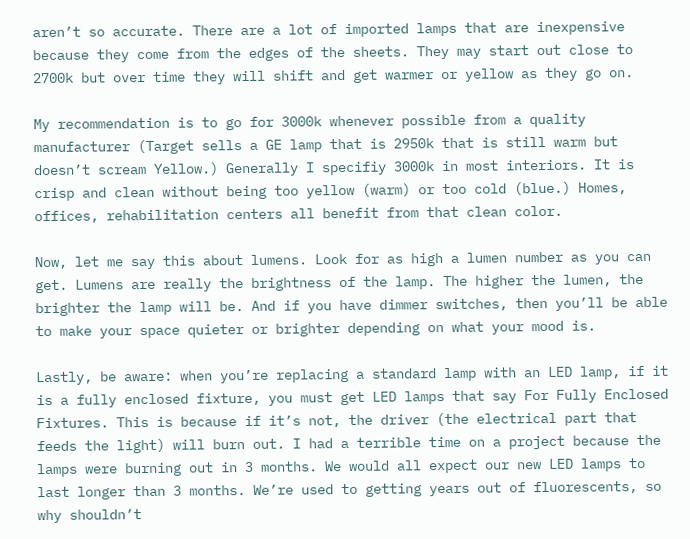aren’t so accurate. There are a lot of imported lamps that are inexpensive because they come from the edges of the sheets. They may start out close to 2700k but over time they will shift and get warmer or yellow as they go on.

My recommendation is to go for 3000k whenever possible from a quality manufacturer (Target sells a GE lamp that is 2950k that is still warm but doesn’t scream Yellow.) Generally I specifiy 3000k in most interiors. It is crisp and clean without being too yellow (warm) or too cold (blue.) Homes, offices, rehabilitation centers all benefit from that clean color.

Now, let me say this about lumens. Look for as high a lumen number as you can get. Lumens are really the brightness of the lamp. The higher the lumen, the brighter the lamp will be. And if you have dimmer switches, then you’ll be able to make your space quieter or brighter depending on what your mood is.

Lastly, be aware: when you’re replacing a standard lamp with an LED lamp, if it is a fully enclosed fixture, you must get LED lamps that say For Fully Enclosed Fixtures. This is because if it’s not, the driver (the electrical part that feeds the light) will burn out. I had a terrible time on a project because the lamps were burning out in 3 months. We would all expect our new LED lamps to last longer than 3 months. We’re used to getting years out of fluorescents, so why shouldn’t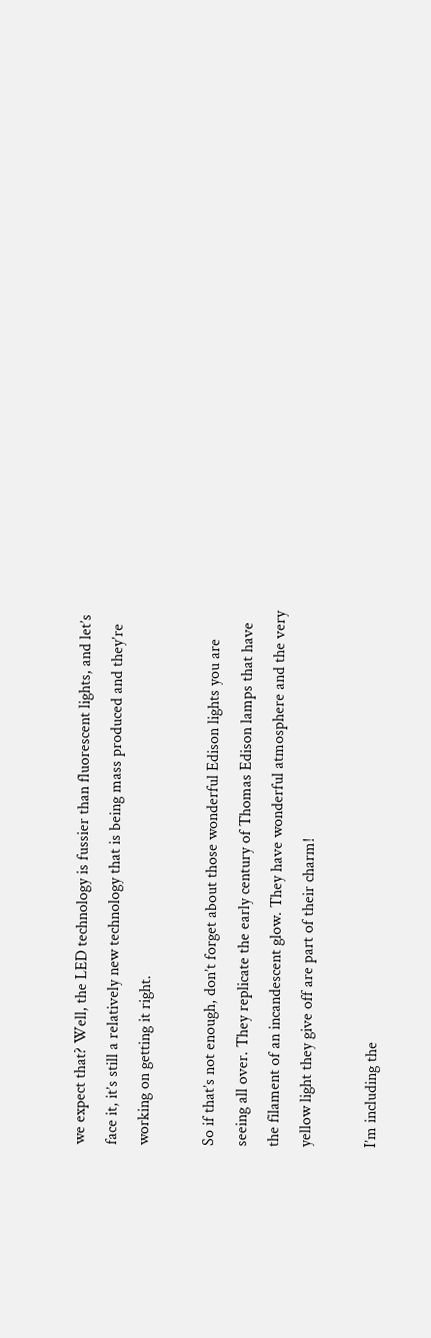we expect that? Well, the LED technology is fussier than fluorescent lights, and let’s face it, it’s still a relatively new technology that is being mass produced and they’re working on getting it right.

So if that’s not enough, don’t forget about those wonderful Edison lights you are seeing all over. They replicate the early century of Thomas Edison lamps that have the filament of an incandescent glow. They have wonderful atmosphere and the very yellow light they give off are part of their charm!

I’m including the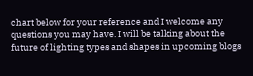chart below for your reference and I welcome any questions you may have. I will be talking about the future of lighting types and shapes in upcoming blogs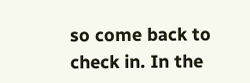so come back to check in. In the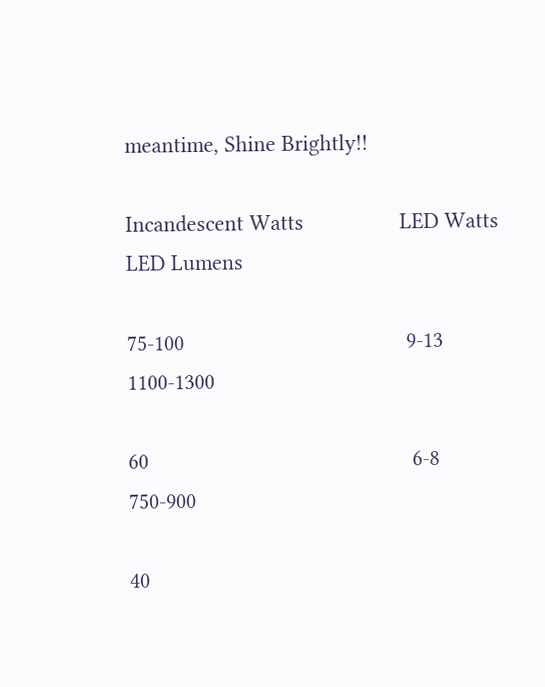meantime, Shine Brightly!!

Incandescent Watts                LED Watts                               LED Lumens

75-100                                     9-13                                         1100-1300

60                                            6-8                                           750-900

40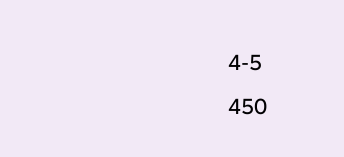4-5                                           450